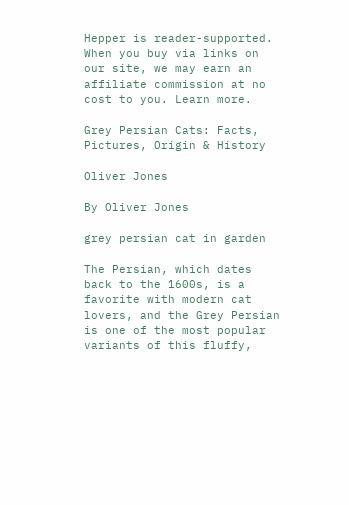Hepper is reader-supported. When you buy via links on our site, we may earn an affiliate commission at no cost to you. Learn more.

Grey Persian Cats: Facts, Pictures, Origin & History

Oliver Jones

By Oliver Jones

grey persian cat in garden

The Persian, which dates back to the 1600s, is a favorite with modern cat lovers, and the Grey Persian is one of the most popular variants of this fluffy,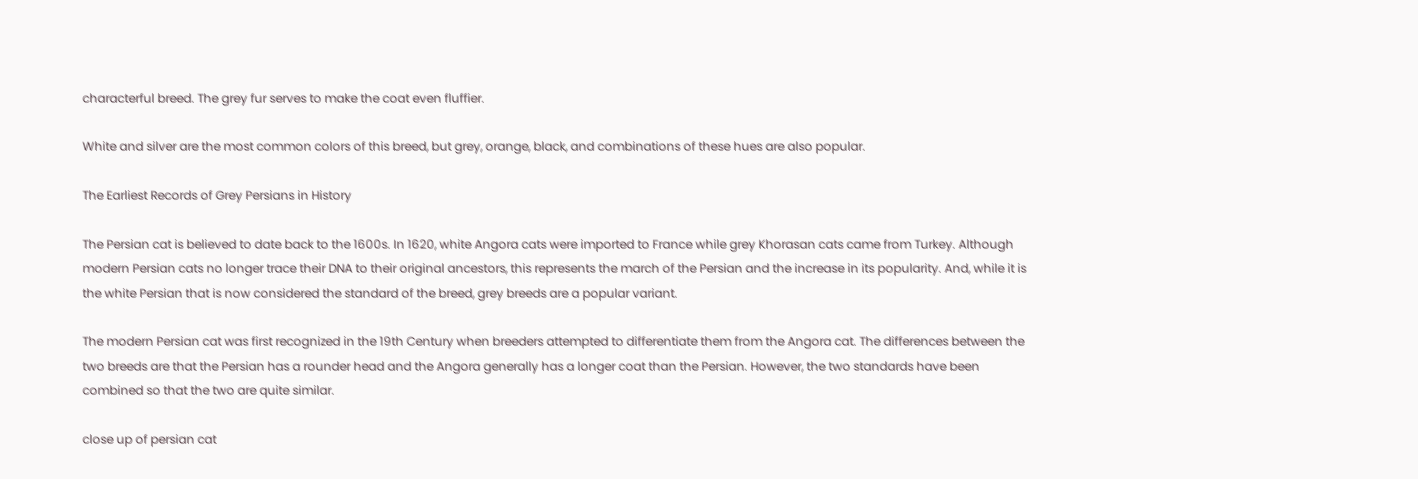characterful breed. The grey fur serves to make the coat even fluffier.

White and silver are the most common colors of this breed, but grey, orange, black, and combinations of these hues are also popular.

The Earliest Records of Grey Persians in History

The Persian cat is believed to date back to the 1600s. In 1620, white Angora cats were imported to France while grey Khorasan cats came from Turkey. Although modern Persian cats no longer trace their DNA to their original ancestors, this represents the march of the Persian and the increase in its popularity. And, while it is the white Persian that is now considered the standard of the breed, grey breeds are a popular variant.

The modern Persian cat was first recognized in the 19th Century when breeders attempted to differentiate them from the Angora cat. The differences between the two breeds are that the Persian has a rounder head and the Angora generally has a longer coat than the Persian. However, the two standards have been combined so that the two are quite similar.

close up of persian cat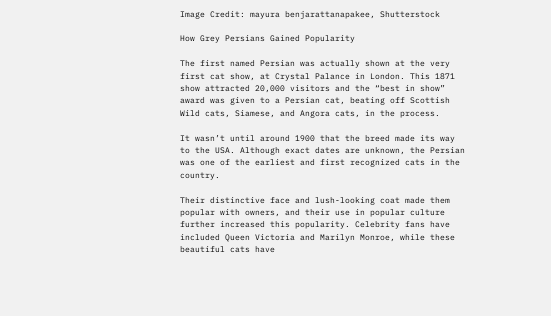Image Credit: mayura benjarattanapakee, Shutterstock

How Grey Persians Gained Popularity

The first named Persian was actually shown at the very first cat show, at Crystal Palance in London. This 1871 show attracted 20,000 visitors and the “best in show” award was given to a Persian cat, beating off Scottish Wild cats, Siamese, and Angora cats, in the process.

It wasn’t until around 1900 that the breed made its way to the USA. Although exact dates are unknown, the Persian was one of the earliest and first recognized cats in the country.

Their distinctive face and lush-looking coat made them popular with owners, and their use in popular culture further increased this popularity. Celebrity fans have included Queen Victoria and Marilyn Monroe, while these beautiful cats have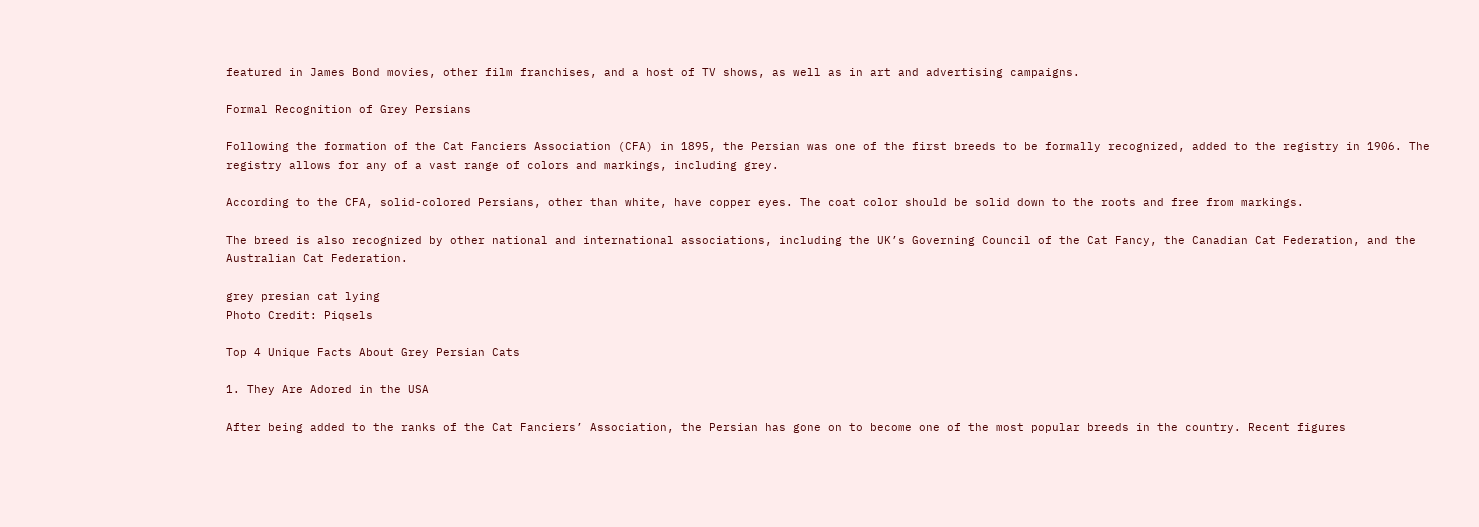featured in James Bond movies, other film franchises, and a host of TV shows, as well as in art and advertising campaigns.

Formal Recognition of Grey Persians

Following the formation of the Cat Fanciers Association (CFA) in 1895, the Persian was one of the first breeds to be formally recognized, added to the registry in 1906. The registry allows for any of a vast range of colors and markings, including grey.

According to the CFA, solid-colored Persians, other than white, have copper eyes. The coat color should be solid down to the roots and free from markings.

The breed is also recognized by other national and international associations, including the UK’s Governing Council of the Cat Fancy, the Canadian Cat Federation, and the Australian Cat Federation.

grey presian cat lying
Photo Credit: Piqsels

Top 4 Unique Facts About Grey Persian Cats

1. They Are Adored in the USA

After being added to the ranks of the Cat Fanciers’ Association, the Persian has gone on to become one of the most popular breeds in the country. Recent figures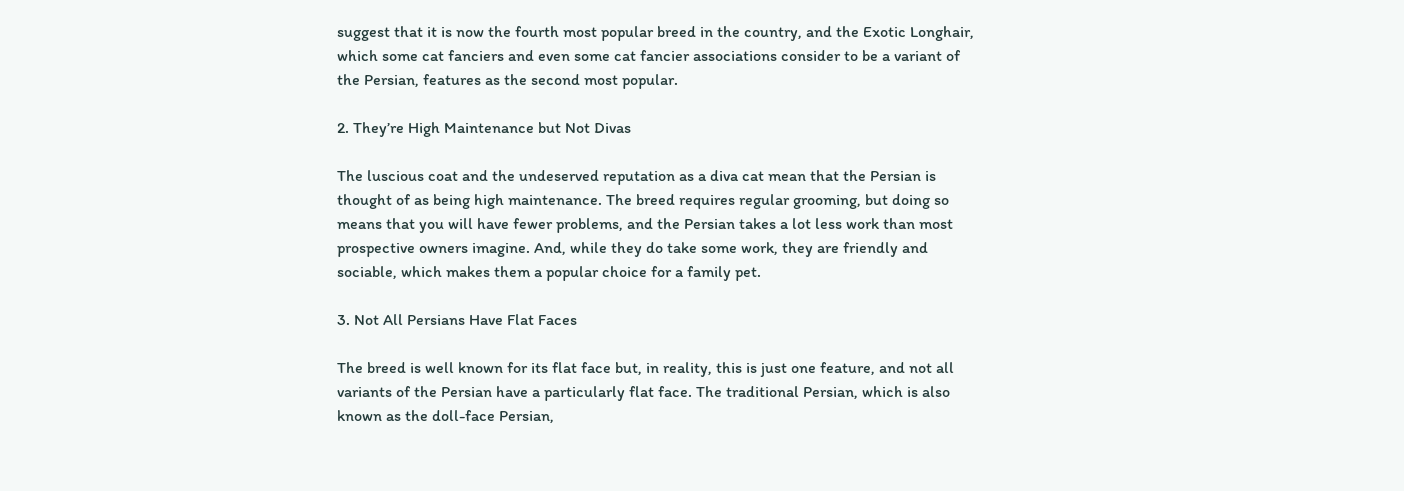suggest that it is now the fourth most popular breed in the country, and the Exotic Longhair, which some cat fanciers and even some cat fancier associations consider to be a variant of the Persian, features as the second most popular.

2. They’re High Maintenance but Not Divas

The luscious coat and the undeserved reputation as a diva cat mean that the Persian is thought of as being high maintenance. The breed requires regular grooming, but doing so means that you will have fewer problems, and the Persian takes a lot less work than most prospective owners imagine. And, while they do take some work, they are friendly and sociable, which makes them a popular choice for a family pet.

3. Not All Persians Have Flat Faces

The breed is well known for its flat face but, in reality, this is just one feature, and not all variants of the Persian have a particularly flat face. The traditional Persian, which is also known as the doll-face Persian,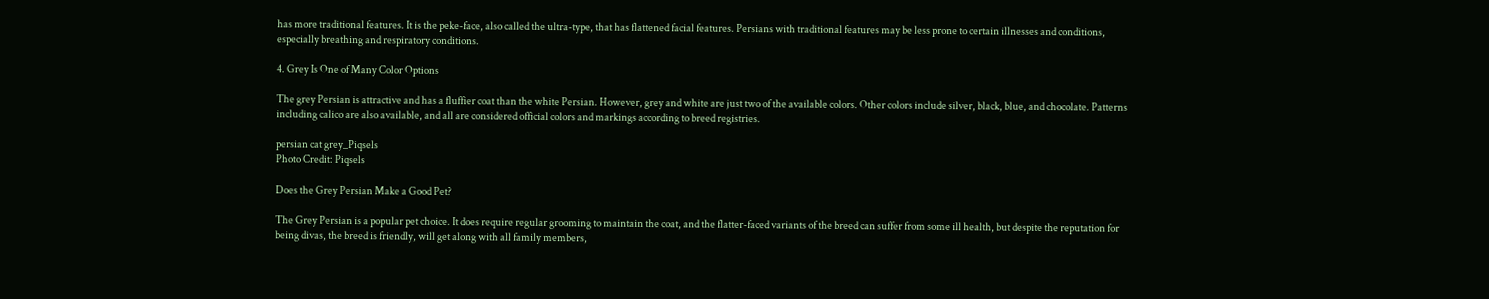has more traditional features. It is the peke-face, also called the ultra-type, that has flattened facial features. Persians with traditional features may be less prone to certain illnesses and conditions, especially breathing and respiratory conditions.

4. Grey Is One of Many Color Options

The grey Persian is attractive and has a fluffier coat than the white Persian. However, grey and white are just two of the available colors. Other colors include silver, black, blue, and chocolate. Patterns including calico are also available, and all are considered official colors and markings according to breed registries.

persian cat grey_Piqsels
Photo Credit: Piqsels

Does the Grey Persian Make a Good Pet?

The Grey Persian is a popular pet choice. It does require regular grooming to maintain the coat, and the flatter-faced variants of the breed can suffer from some ill health, but despite the reputation for being divas, the breed is friendly, will get along with all family members,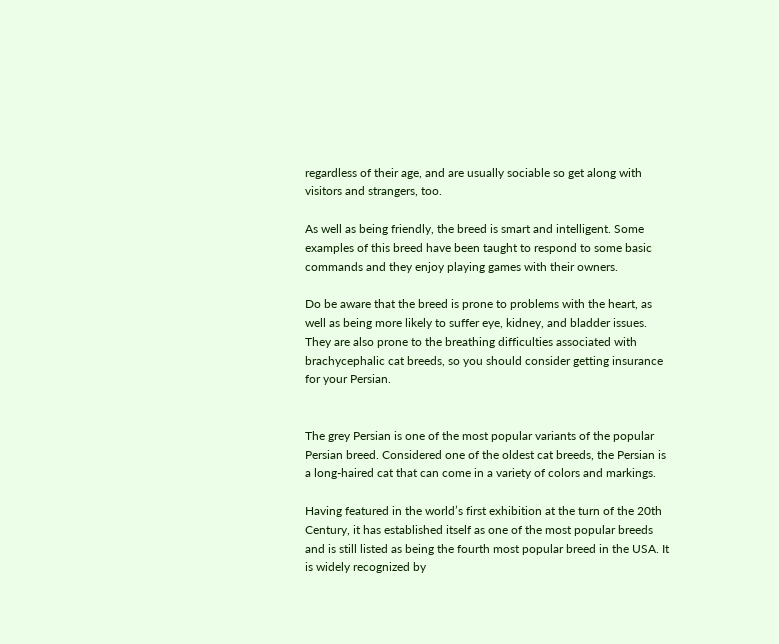regardless of their age, and are usually sociable so get along with visitors and strangers, too.

As well as being friendly, the breed is smart and intelligent. Some examples of this breed have been taught to respond to some basic commands and they enjoy playing games with their owners.

Do be aware that the breed is prone to problems with the heart, as well as being more likely to suffer eye, kidney, and bladder issues. They are also prone to the breathing difficulties associated with brachycephalic cat breeds, so you should consider getting insurance for your Persian.


The grey Persian is one of the most popular variants of the popular Persian breed. Considered one of the oldest cat breeds, the Persian is a long-haired cat that can come in a variety of colors and markings.

Having featured in the world’s first exhibition at the turn of the 20th Century, it has established itself as one of the most popular breeds and is still listed as being the fourth most popular breed in the USA. It is widely recognized by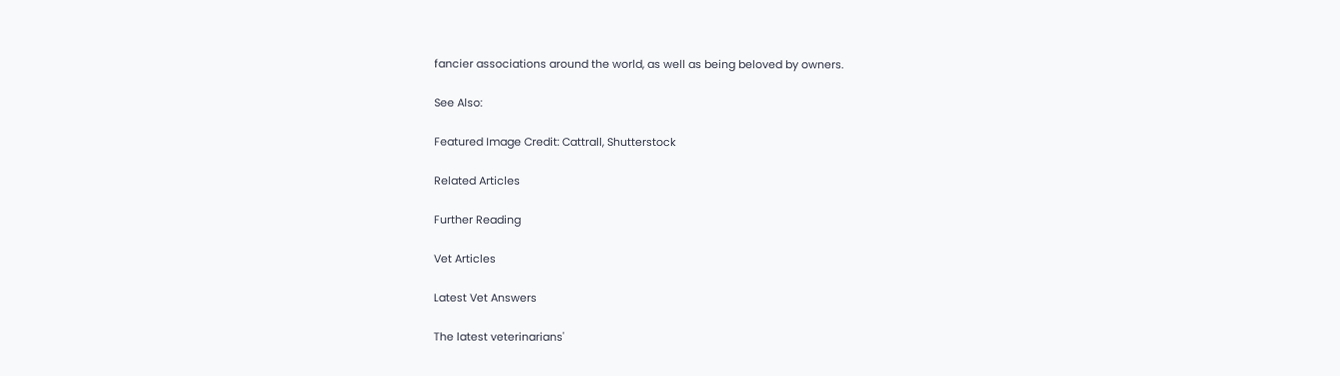fancier associations around the world, as well as being beloved by owners.

See Also:

Featured Image Credit: Cattrall, Shutterstock

Related Articles

Further Reading

Vet Articles

Latest Vet Answers

The latest veterinarians'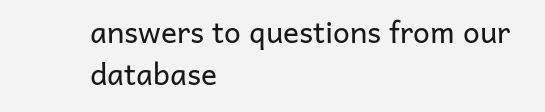answers to questions from our database